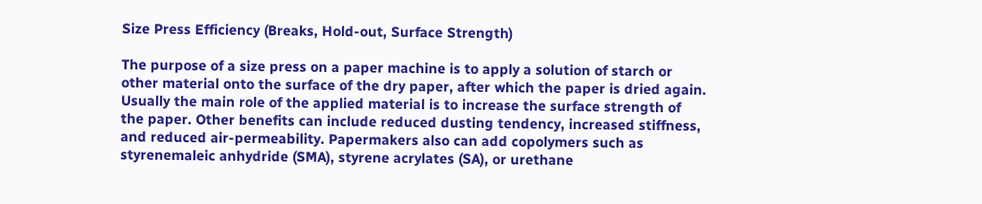Size Press Efficiency (Breaks, Hold-out, Surface Strength)

The purpose of a size press on a paper machine is to apply a solution of starch or other material onto the surface of the dry paper, after which the paper is dried again. Usually the main role of the applied material is to increase the surface strength of the paper. Other benefits can include reduced dusting tendency, increased stiffness, and reduced air-permeability. Papermakers also can add copolymers such as styrenemaleic anhydride (SMA), styrene acrylates (SA), or urethane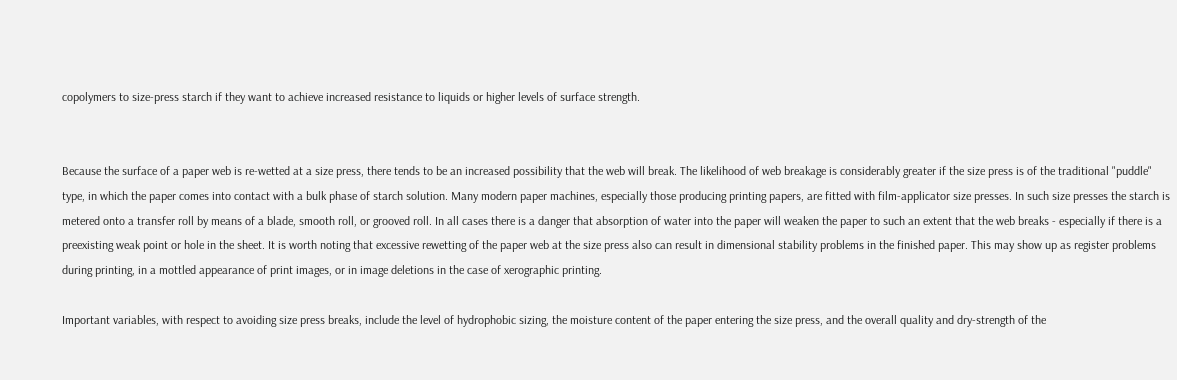copolymers to size-press starch if they want to achieve increased resistance to liquids or higher levels of surface strength.


Because the surface of a paper web is re-wetted at a size press, there tends to be an increased possibility that the web will break. The likelihood of web breakage is considerably greater if the size press is of the traditional "puddle" type, in which the paper comes into contact with a bulk phase of starch solution. Many modern paper machines, especially those producing printing papers, are fitted with film-applicator size presses. In such size presses the starch is metered onto a transfer roll by means of a blade, smooth roll, or grooved roll. In all cases there is a danger that absorption of water into the paper will weaken the paper to such an extent that the web breaks - especially if there is a preexisting weak point or hole in the sheet. It is worth noting that excessive rewetting of the paper web at the size press also can result in dimensional stability problems in the finished paper. This may show up as register problems during printing, in a mottled appearance of print images, or in image deletions in the case of xerographic printing.

Important variables, with respect to avoiding size press breaks, include the level of hydrophobic sizing, the moisture content of the paper entering the size press, and the overall quality and dry-strength of the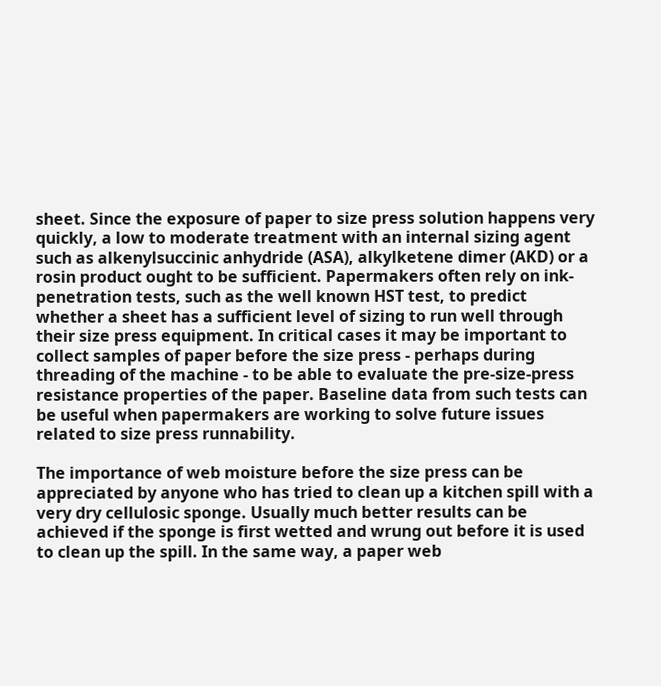sheet. Since the exposure of paper to size press solution happens very quickly, a low to moderate treatment with an internal sizing agent such as alkenylsuccinic anhydride (ASA), alkylketene dimer (AKD) or a rosin product ought to be sufficient. Papermakers often rely on ink-penetration tests, such as the well known HST test, to predict whether a sheet has a sufficient level of sizing to run well through their size press equipment. In critical cases it may be important to collect samples of paper before the size press - perhaps during threading of the machine - to be able to evaluate the pre-size-press resistance properties of the paper. Baseline data from such tests can be useful when papermakers are working to solve future issues related to size press runnability.

The importance of web moisture before the size press can be appreciated by anyone who has tried to clean up a kitchen spill with a very dry cellulosic sponge. Usually much better results can be achieved if the sponge is first wetted and wrung out before it is used to clean up the spill. In the same way, a paper web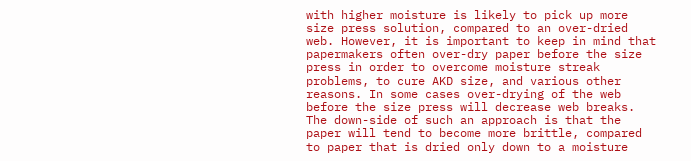with higher moisture is likely to pick up more size press solution, compared to an over-dried web. However, it is important to keep in mind that papermakers often over-dry paper before the size press in order to overcome moisture streak problems, to cure AKD size, and various other reasons. In some cases over-drying of the web before the size press will decrease web breaks. The down-side of such an approach is that the paper will tend to become more brittle, compared to paper that is dried only down to a moisture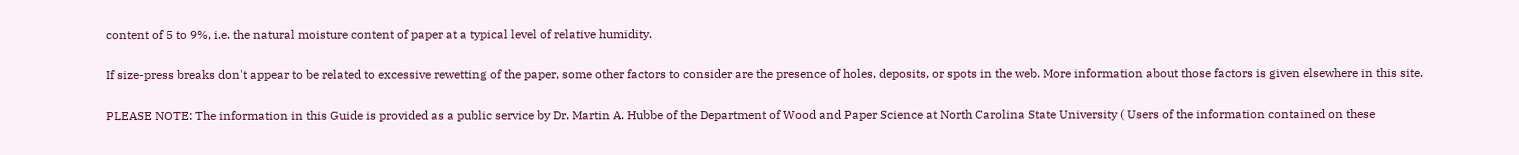content of 5 to 9%, i.e. the natural moisture content of paper at a typical level of relative humidity.

If size-press breaks don't appear to be related to excessive rewetting of the paper, some other factors to consider are the presence of holes, deposits, or spots in the web. More information about those factors is given elsewhere in this site.

PLEASE NOTE: The information in this Guide is provided as a public service by Dr. Martin A. Hubbe of the Department of Wood and Paper Science at North Carolina State University ( Users of the information contained on these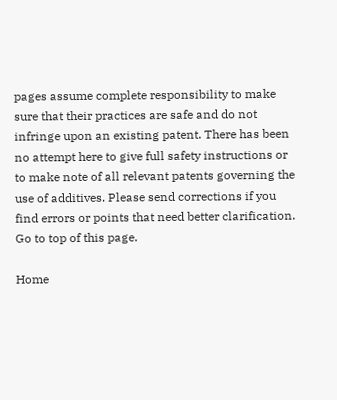pages assume complete responsibility to make sure that their practices are safe and do not infringe upon an existing patent. There has been no attempt here to give full safety instructions or to make note of all relevant patents governing the use of additives. Please send corrections if you find errors or points that need better clarification. Go to top of this page.

Home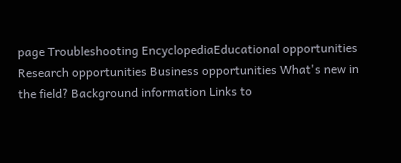page Troubleshooting EncyclopediaEducational opportunities Research opportunities Business opportunities What's new in the field? Background information Links to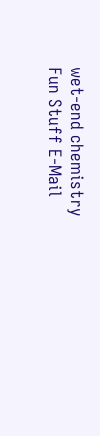wet-end chemistry Fun Stuff E-Mail